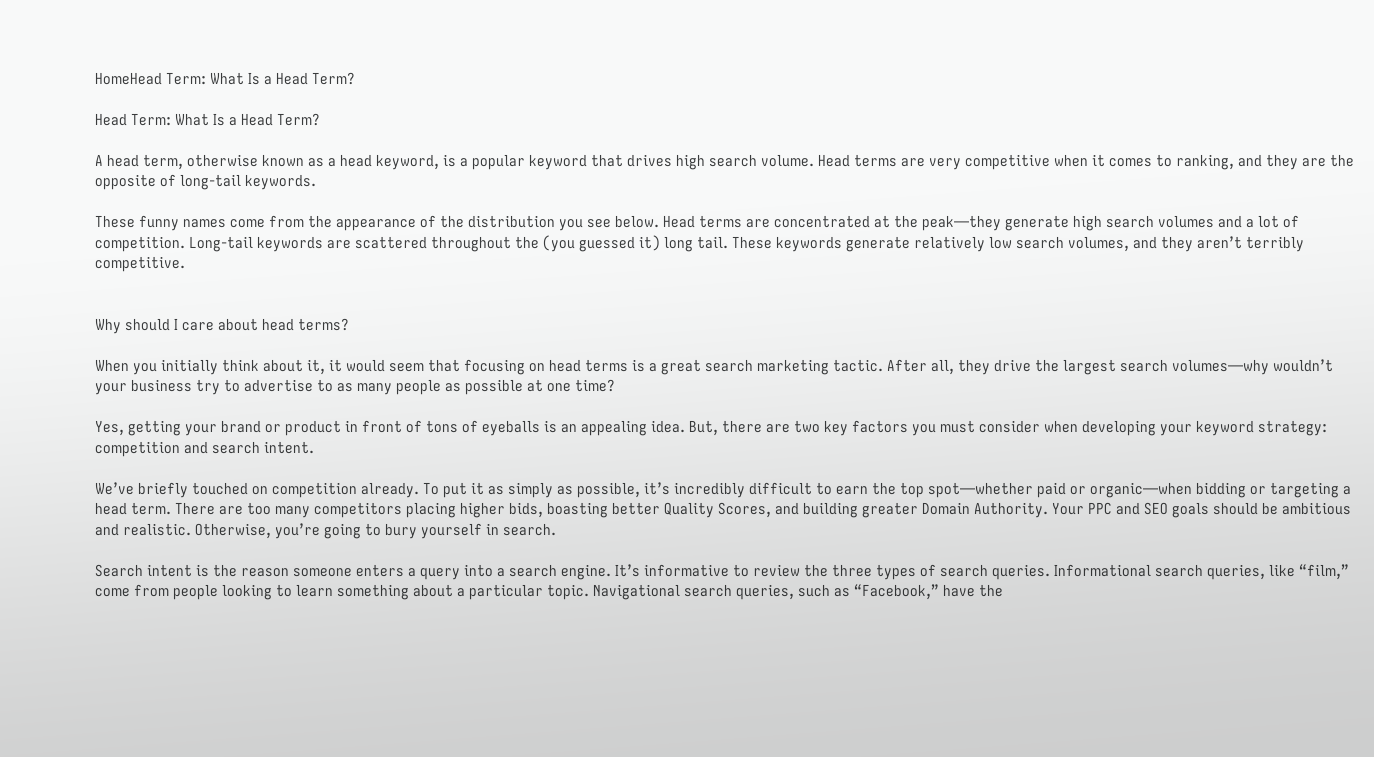HomeHead Term: What Is a Head Term?

Head Term: What Is a Head Term?

A head term, otherwise known as a head keyword, is a popular keyword that drives high search volume. Head terms are very competitive when it comes to ranking, and they are the opposite of long-tail keywords.

These funny names come from the appearance of the distribution you see below. Head terms are concentrated at the peak—they generate high search volumes and a lot of competition. Long-tail keywords are scattered throughout the (you guessed it) long tail. These keywords generate relatively low search volumes, and they aren’t terribly competitive.


Why should I care about head terms?

When you initially think about it, it would seem that focusing on head terms is a great search marketing tactic. After all, they drive the largest search volumes—why wouldn’t your business try to advertise to as many people as possible at one time?

Yes, getting your brand or product in front of tons of eyeballs is an appealing idea. But, there are two key factors you must consider when developing your keyword strategy: competition and search intent.

We’ve briefly touched on competition already. To put it as simply as possible, it’s incredibly difficult to earn the top spot—whether paid or organic—when bidding or targeting a head term. There are too many competitors placing higher bids, boasting better Quality Scores, and building greater Domain Authority. Your PPC and SEO goals should be ambitious and realistic. Otherwise, you’re going to bury yourself in search.

Search intent is the reason someone enters a query into a search engine. It’s informative to review the three types of search queries. Informational search queries, like “film,” come from people looking to learn something about a particular topic. Navigational search queries, such as “Facebook,” have the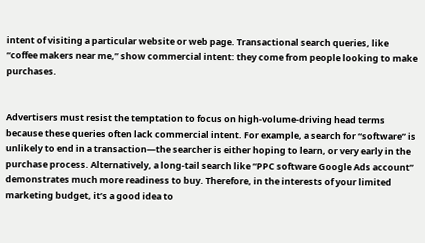intent of visiting a particular website or web page. Transactional search queries, like “coffee makers near me,” show commercial intent: they come from people looking to make purchases.


Advertisers must resist the temptation to focus on high-volume-driving head terms because these queries often lack commercial intent. For example, a search for “software” is unlikely to end in a transaction—the searcher is either hoping to learn, or very early in the purchase process. Alternatively, a long-tail search like “PPC software Google Ads account” demonstrates much more readiness to buy. Therefore, in the interests of your limited marketing budget, it’s a good idea to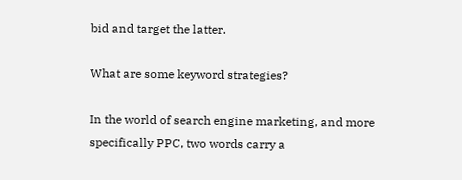bid and target the latter.

What are some keyword strategies?

In the world of search engine marketing, and more specifically PPC, two words carry a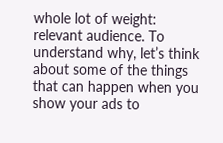whole lot of weight: relevant audience. To understand why, let’s think about some of the things that can happen when you show your ads to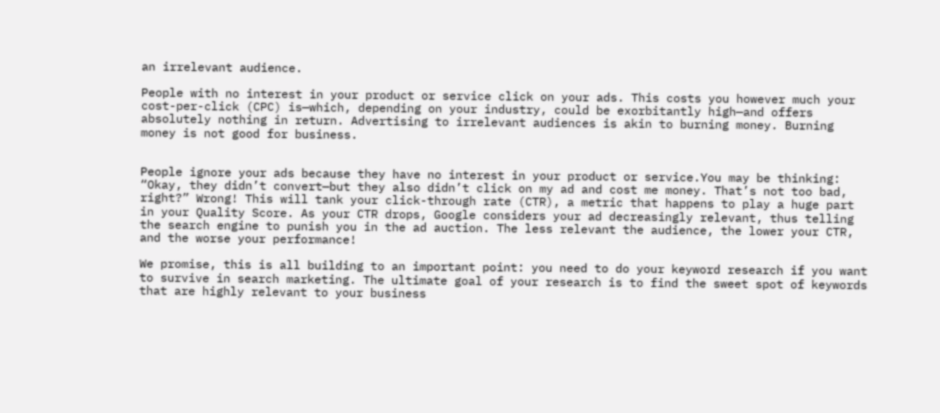an irrelevant audience.

People with no interest in your product or service click on your ads. This costs you however much your cost-per-click (CPC) is—which, depending on your industry, could be exorbitantly high—and offers absolutely nothing in return. Advertising to irrelevant audiences is akin to burning money. Burning money is not good for business.


People ignore your ads because they have no interest in your product or service.You may be thinking: “Okay, they didn’t convert—but they also didn’t click on my ad and cost me money. That’s not too bad, right?” Wrong! This will tank your click-through rate (CTR), a metric that happens to play a huge part in your Quality Score. As your CTR drops, Google considers your ad decreasingly relevant, thus telling the search engine to punish you in the ad auction. The less relevant the audience, the lower your CTR, and the worse your performance!

We promise, this is all building to an important point: you need to do your keyword research if you want to survive in search marketing. The ultimate goal of your research is to find the sweet spot of keywords that are highly relevant to your business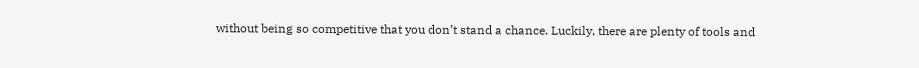without being so competitive that you don’t stand a chance. Luckily, there are plenty of tools and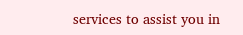services to assist you in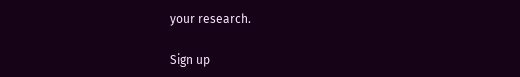your research.

Sign up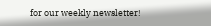for our weekly newsletter!